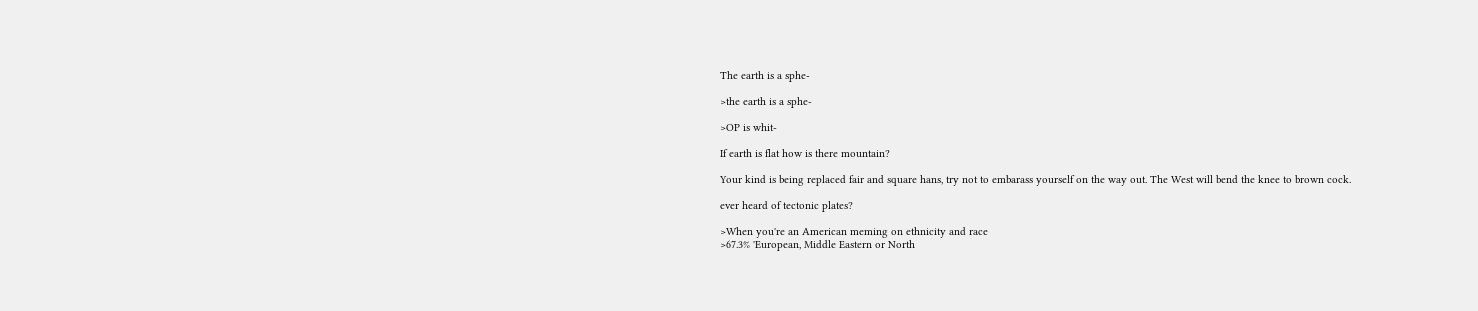The earth is a sphe-

>the earth is a sphe-

>OP is whit-

If earth is flat how is there mountain?

Your kind is being replaced fair and square hans, try not to embarass yourself on the way out. The West will bend the knee to brown cock.

ever heard of tectonic plates?

>When you're an American meming on ethnicity and race
>67.3% 'European, Middle Eastern or North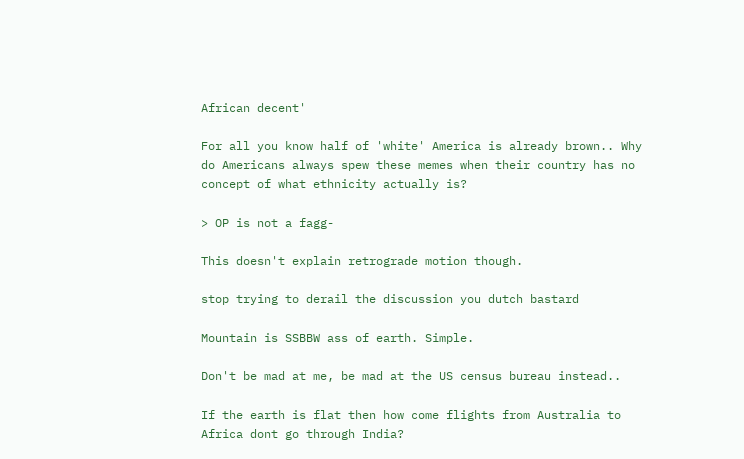African decent'

For all you know half of 'white' America is already brown.. Why do Americans always spew these memes when their country has no concept of what ethnicity actually is?

> OP is not a fagg-

This doesn't explain retrograde motion though.

stop trying to derail the discussion you dutch bastard

Mountain is SSBBW ass of earth. Simple.

Don't be mad at me, be mad at the US census bureau instead..

If the earth is flat then how come flights from Australia to Africa dont go through India?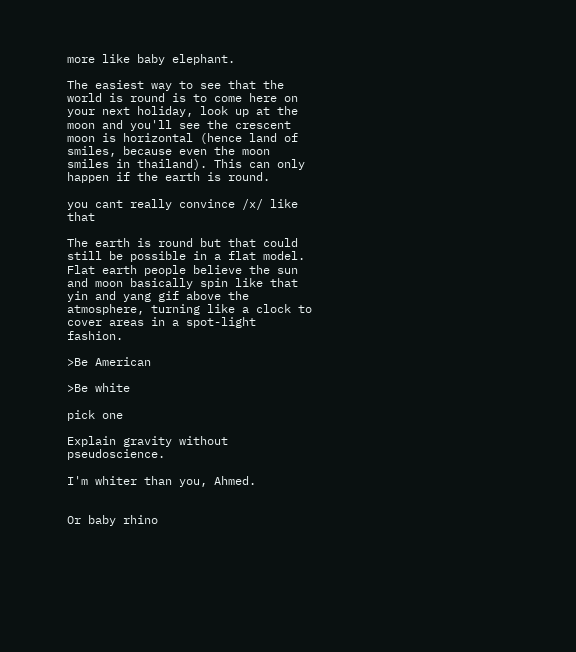more like baby elephant.

The easiest way to see that the world is round is to come here on your next holiday, look up at the moon and you'll see the crescent moon is horizontal (hence land of smiles, because even the moon smiles in thailand). This can only happen if the earth is round.

you cant really convince /x/ like that

The earth is round but that could still be possible in a flat model. Flat earth people believe the sun and moon basically spin like that yin and yang gif above the atmosphere, turning like a clock to cover areas in a spot-light fashion.

>Be American

>Be white

pick one

Explain gravity without pseudoscience.

I'm whiter than you, Ahmed.


Or baby rhino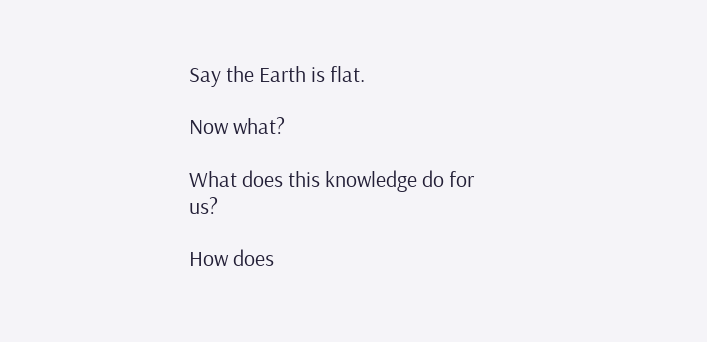Say the Earth is flat.

Now what?

What does this knowledge do for us?

How does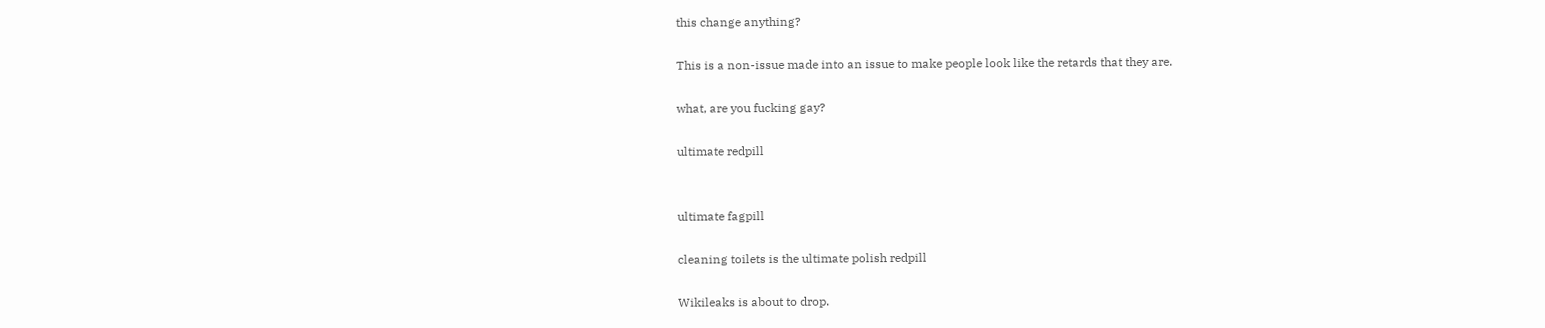this change anything?

This is a non-issue made into an issue to make people look like the retards that they are.

what, are you fucking gay?

ultimate redpill


ultimate fagpill

cleaning toilets is the ultimate polish redpill

Wikileaks is about to drop.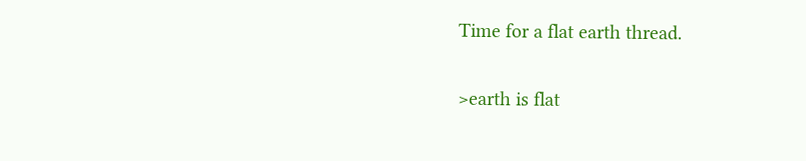Time for a flat earth thread.

>earth is flat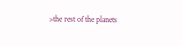>the rest of the planets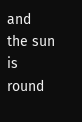and the sun is round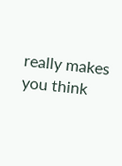really makes you think